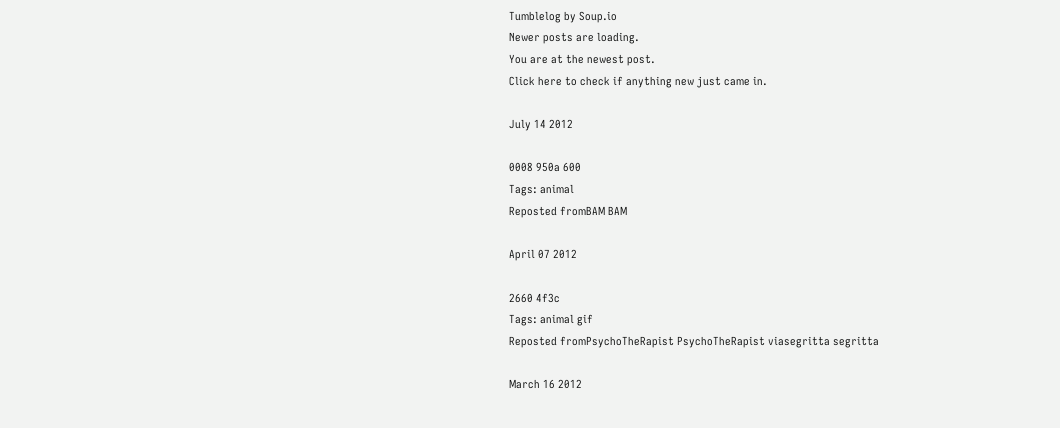Tumblelog by Soup.io
Newer posts are loading.
You are at the newest post.
Click here to check if anything new just came in.

July 14 2012

0008 950a 600
Tags: animal
Reposted fromBAM BAM

April 07 2012

2660 4f3c
Tags: animal gif
Reposted fromPsychoTheRapist PsychoTheRapist viasegritta segritta

March 16 2012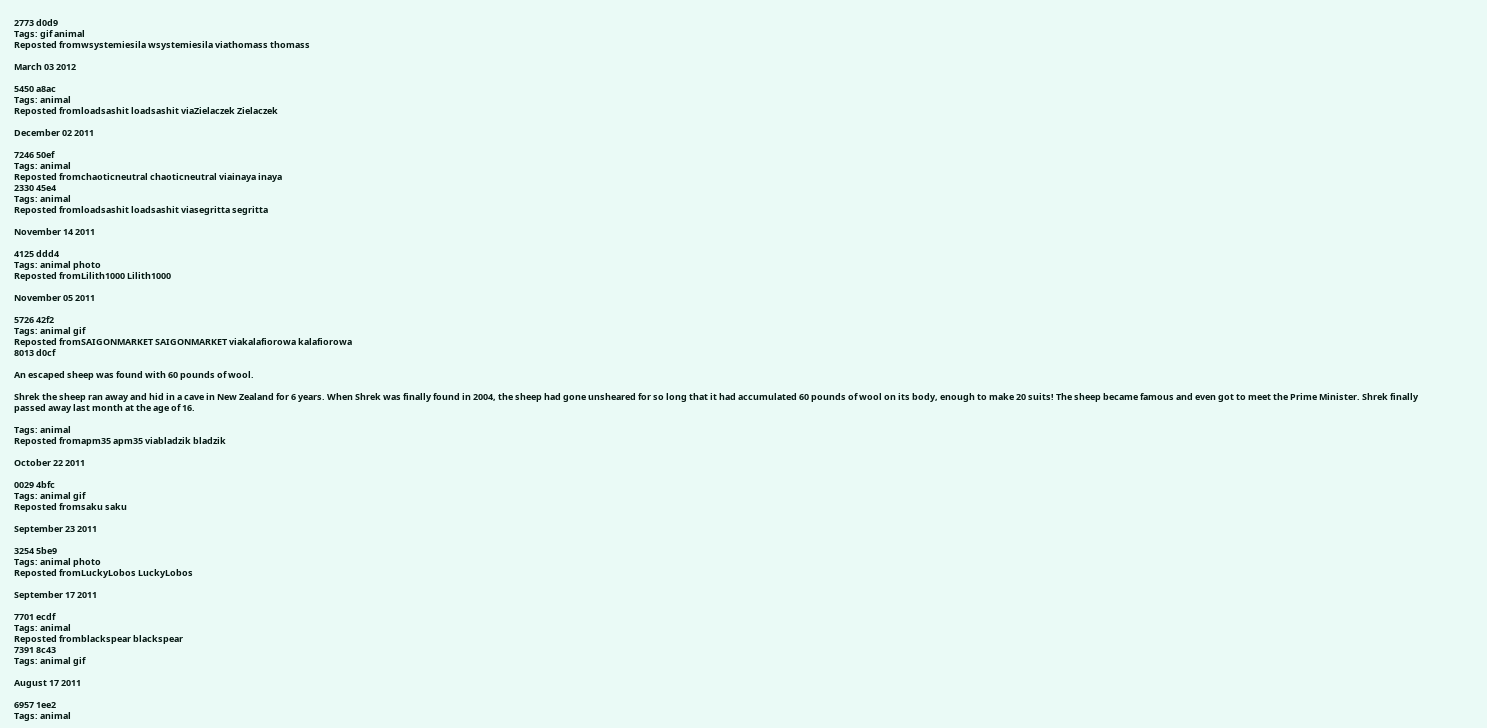2773 d0d9
Tags: gif animal
Reposted fromwsystemiesila wsystemiesila viathomass thomass

March 03 2012

5450 a8ac
Tags: animal
Reposted fromloadsashit loadsashit viaZielaczek Zielaczek

December 02 2011

7246 50ef
Tags: animal
Reposted fromchaoticneutral chaoticneutral viainaya inaya
2330 45e4
Tags: animal
Reposted fromloadsashit loadsashit viasegritta segritta

November 14 2011

4125 ddd4
Tags: animal photo
Reposted fromLilith1000 Lilith1000

November 05 2011

5726 42f2
Tags: animal gif
Reposted fromSAIGONMARKET SAIGONMARKET viakalafiorowa kalafiorowa
8013 d0cf

An escaped sheep was found with 60 pounds of wool.

Shrek the sheep ran away and hid in a cave in New Zealand for 6 years. When Shrek was finally found in 2004, the sheep had gone unsheared for so long that it had accumulated 60 pounds of wool on its body, enough to make 20 suits! The sheep became famous and even got to meet the Prime Minister. Shrek finally passed away last month at the age of 16.

Tags: animal
Reposted fromapm35 apm35 viabladzik bladzik

October 22 2011

0029 4bfc
Tags: animal gif
Reposted fromsaku saku

September 23 2011

3254 5be9
Tags: animal photo
Reposted fromLuckyLobos LuckyLobos

September 17 2011

7701 ecdf
Tags: animal
Reposted fromblackspear blackspear
7391 8c43
Tags: animal gif

August 17 2011

6957 1ee2
Tags: animal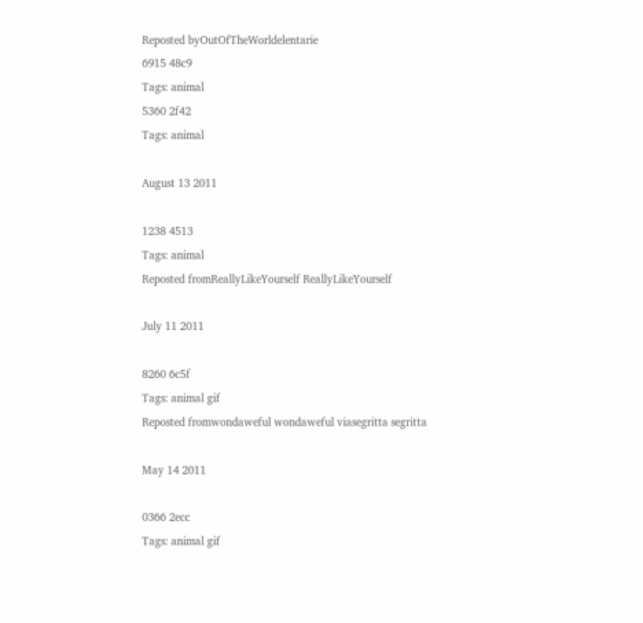Reposted byOutOfTheWorldelentarie
6915 48c9
Tags: animal
5360 2f42
Tags: animal

August 13 2011

1238 4513
Tags: animal
Reposted fromReallyLikeYourself ReallyLikeYourself

July 11 2011

8260 6c5f
Tags: animal gif
Reposted fromwondaweful wondaweful viasegritta segritta

May 14 2011

0366 2ecc
Tags: animal gif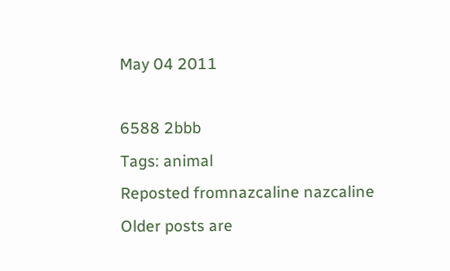May 04 2011

6588 2bbb
Tags: animal
Reposted fromnazcaline nazcaline
Older posts are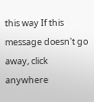this way If this message doesn't go away, click anywhere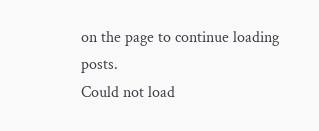on the page to continue loading posts.
Could not load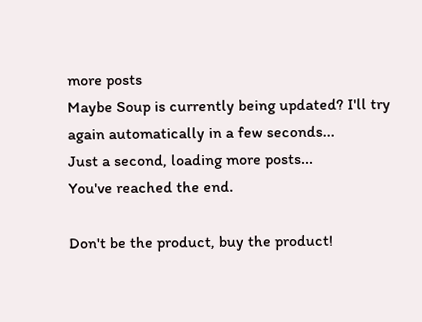more posts
Maybe Soup is currently being updated? I'll try again automatically in a few seconds...
Just a second, loading more posts...
You've reached the end.

Don't be the product, buy the product!